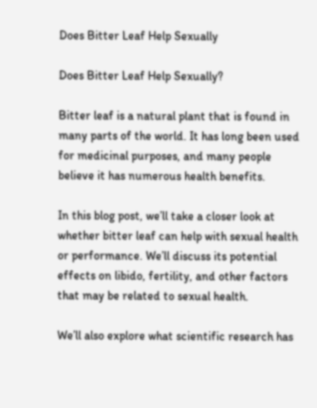Does Bitter Leaf Help Sexually

Does Bitter Leaf Help Sexually?

Bitter leaf is a natural plant that is found in many parts of the world. It has long been used for medicinal purposes, and many people believe it has numerous health benefits.

In this blog post, we’ll take a closer look at whether bitter leaf can help with sexual health or performance. We’ll discuss its potential effects on libido, fertility, and other factors that may be related to sexual health.

We’ll also explore what scientific research has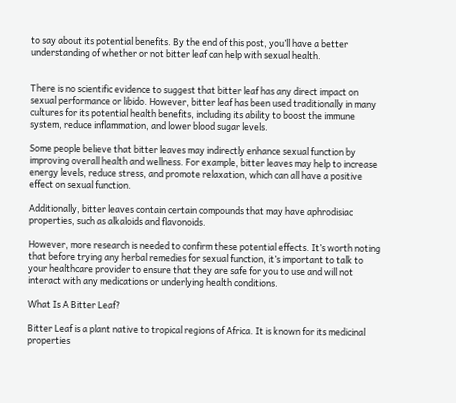to say about its potential benefits. By the end of this post, you’ll have a better understanding of whether or not bitter leaf can help with sexual health.


There is no scientific evidence to suggest that bitter leaf has any direct impact on sexual performance or libido. However, bitter leaf has been used traditionally in many cultures for its potential health benefits, including its ability to boost the immune system, reduce inflammation, and lower blood sugar levels.

Some people believe that bitter leaves may indirectly enhance sexual function by improving overall health and wellness. For example, bitter leaves may help to increase energy levels, reduce stress, and promote relaxation, which can all have a positive effect on sexual function.

Additionally, bitter leaves contain certain compounds that may have aphrodisiac properties, such as alkaloids and flavonoids.

However, more research is needed to confirm these potential effects. It’s worth noting that before trying any herbal remedies for sexual function, it’s important to talk to your healthcare provider to ensure that they are safe for you to use and will not interact with any medications or underlying health conditions.

What Is A Bitter Leaf?

Bitter Leaf is a plant native to tropical regions of Africa. It is known for its medicinal properties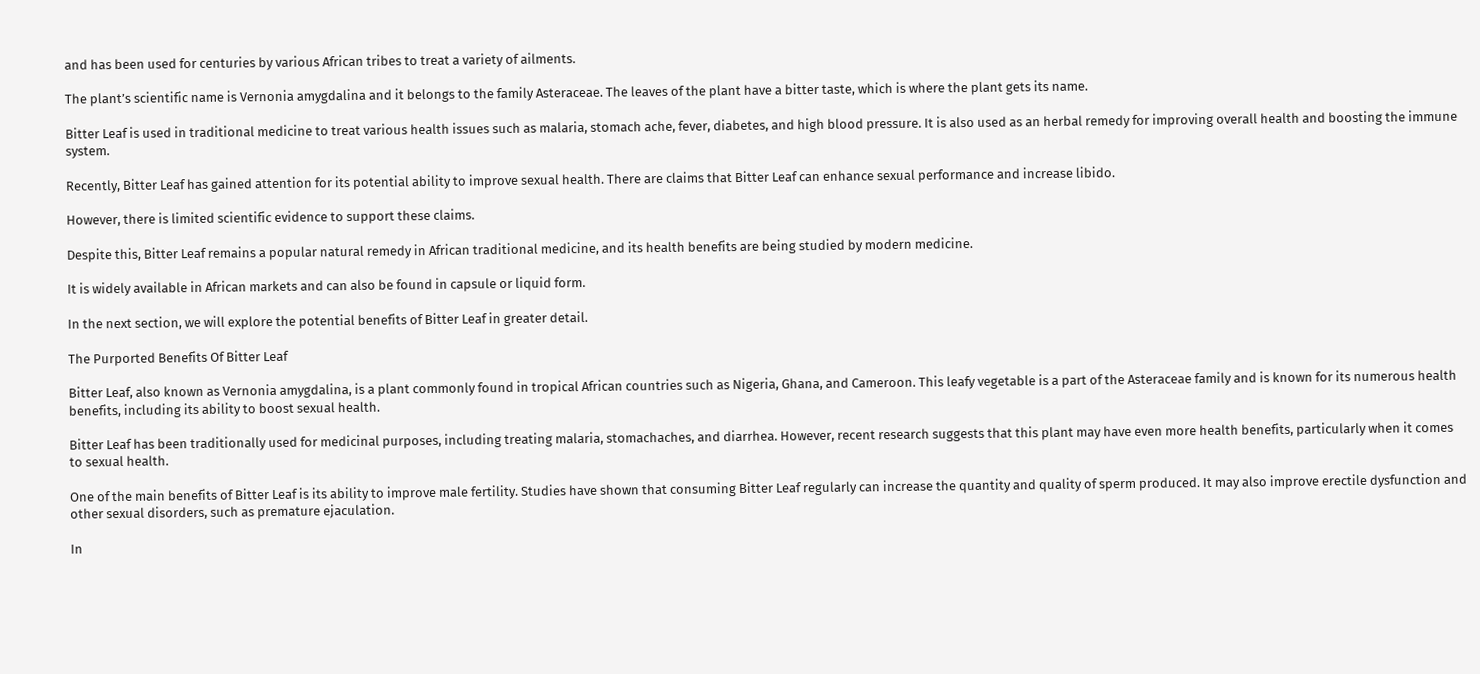and has been used for centuries by various African tribes to treat a variety of ailments.

The plant’s scientific name is Vernonia amygdalina and it belongs to the family Asteraceae. The leaves of the plant have a bitter taste, which is where the plant gets its name.

Bitter Leaf is used in traditional medicine to treat various health issues such as malaria, stomach ache, fever, diabetes, and high blood pressure. It is also used as an herbal remedy for improving overall health and boosting the immune system.

Recently, Bitter Leaf has gained attention for its potential ability to improve sexual health. There are claims that Bitter Leaf can enhance sexual performance and increase libido.

However, there is limited scientific evidence to support these claims.

Despite this, Bitter Leaf remains a popular natural remedy in African traditional medicine, and its health benefits are being studied by modern medicine.

It is widely available in African markets and can also be found in capsule or liquid form.

In the next section, we will explore the potential benefits of Bitter Leaf in greater detail.

The Purported Benefits Of Bitter Leaf

Bitter Leaf, also known as Vernonia amygdalina, is a plant commonly found in tropical African countries such as Nigeria, Ghana, and Cameroon. This leafy vegetable is a part of the Asteraceae family and is known for its numerous health benefits, including its ability to boost sexual health.

Bitter Leaf has been traditionally used for medicinal purposes, including treating malaria, stomachaches, and diarrhea. However, recent research suggests that this plant may have even more health benefits, particularly when it comes to sexual health.

One of the main benefits of Bitter Leaf is its ability to improve male fertility. Studies have shown that consuming Bitter Leaf regularly can increase the quantity and quality of sperm produced. It may also improve erectile dysfunction and other sexual disorders, such as premature ejaculation.

In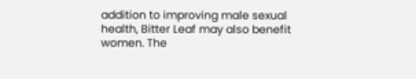addition to improving male sexual health, Bitter Leaf may also benefit women. The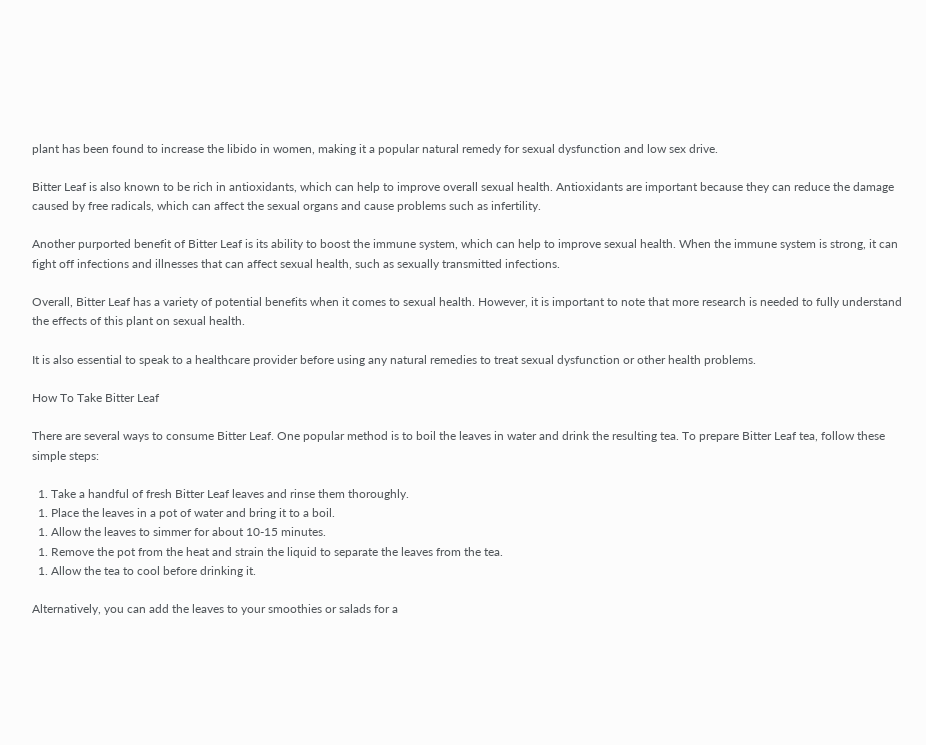plant has been found to increase the libido in women, making it a popular natural remedy for sexual dysfunction and low sex drive.

Bitter Leaf is also known to be rich in antioxidants, which can help to improve overall sexual health. Antioxidants are important because they can reduce the damage caused by free radicals, which can affect the sexual organs and cause problems such as infertility.

Another purported benefit of Bitter Leaf is its ability to boost the immune system, which can help to improve sexual health. When the immune system is strong, it can fight off infections and illnesses that can affect sexual health, such as sexually transmitted infections.

Overall, Bitter Leaf has a variety of potential benefits when it comes to sexual health. However, it is important to note that more research is needed to fully understand the effects of this plant on sexual health.

It is also essential to speak to a healthcare provider before using any natural remedies to treat sexual dysfunction or other health problems.

How To Take Bitter Leaf

There are several ways to consume Bitter Leaf. One popular method is to boil the leaves in water and drink the resulting tea. To prepare Bitter Leaf tea, follow these simple steps:

  1. Take a handful of fresh Bitter Leaf leaves and rinse them thoroughly.
  1. Place the leaves in a pot of water and bring it to a boil.
  1. Allow the leaves to simmer for about 10-15 minutes.
  1. Remove the pot from the heat and strain the liquid to separate the leaves from the tea.
  1. Allow the tea to cool before drinking it.

Alternatively, you can add the leaves to your smoothies or salads for a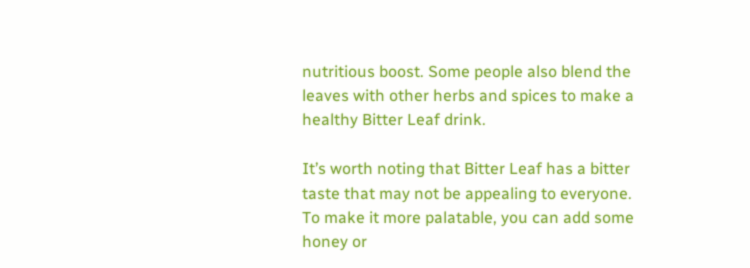nutritious boost. Some people also blend the leaves with other herbs and spices to make a healthy Bitter Leaf drink.

It’s worth noting that Bitter Leaf has a bitter taste that may not be appealing to everyone. To make it more palatable, you can add some honey or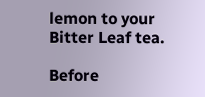lemon to your Bitter Leaf tea.

Before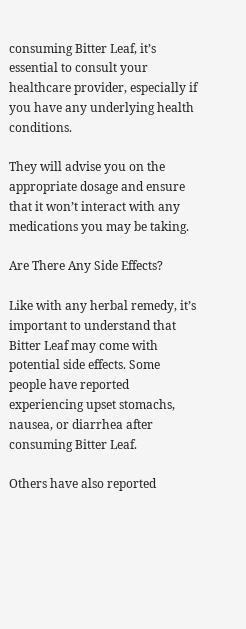consuming Bitter Leaf, it’s essential to consult your healthcare provider, especially if you have any underlying health conditions.

They will advise you on the appropriate dosage and ensure that it won’t interact with any medications you may be taking.

Are There Any Side Effects?

Like with any herbal remedy, it’s important to understand that Bitter Leaf may come with potential side effects. Some people have reported experiencing upset stomachs, nausea, or diarrhea after consuming Bitter Leaf.

Others have also reported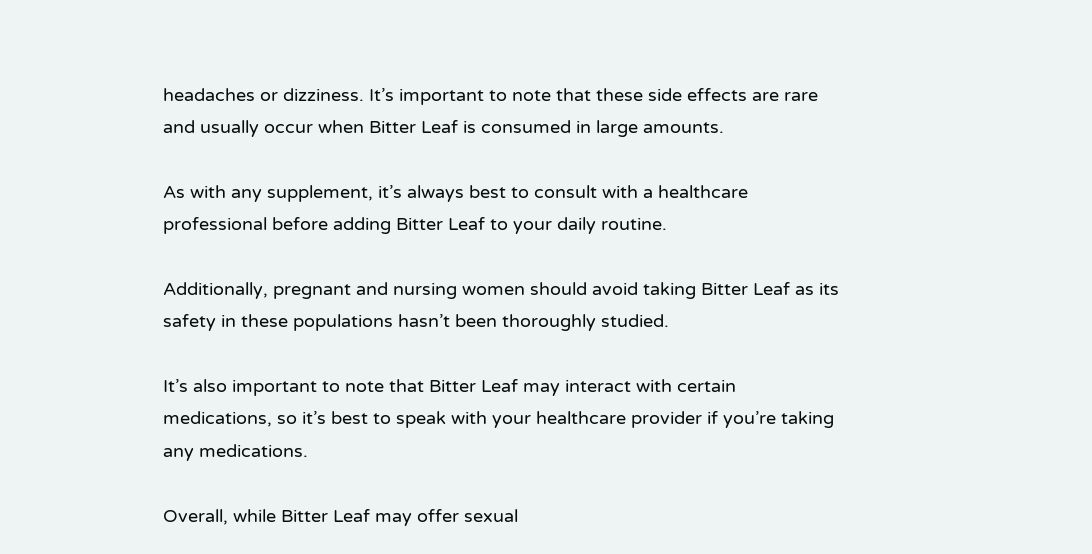headaches or dizziness. It’s important to note that these side effects are rare and usually occur when Bitter Leaf is consumed in large amounts.

As with any supplement, it’s always best to consult with a healthcare professional before adding Bitter Leaf to your daily routine.

Additionally, pregnant and nursing women should avoid taking Bitter Leaf as its safety in these populations hasn’t been thoroughly studied.

It’s also important to note that Bitter Leaf may interact with certain medications, so it’s best to speak with your healthcare provider if you’re taking any medications.

Overall, while Bitter Leaf may offer sexual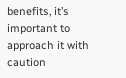benefits, it’s important to approach it with caution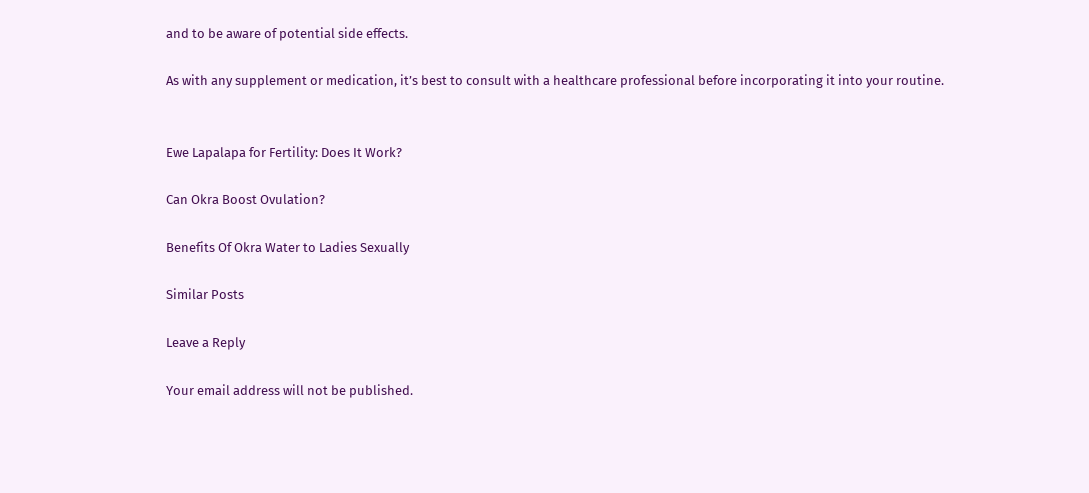and to be aware of potential side effects.

As with any supplement or medication, it’s best to consult with a healthcare professional before incorporating it into your routine.


Ewe Lapalapa for Fertility: Does It Work?

Can Okra Boost Ovulation?

Benefits Of Okra Water to Ladies Sexually

Similar Posts

Leave a Reply

Your email address will not be published.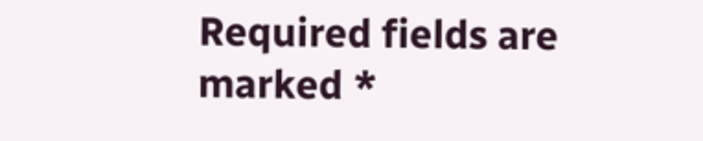Required fields are marked *